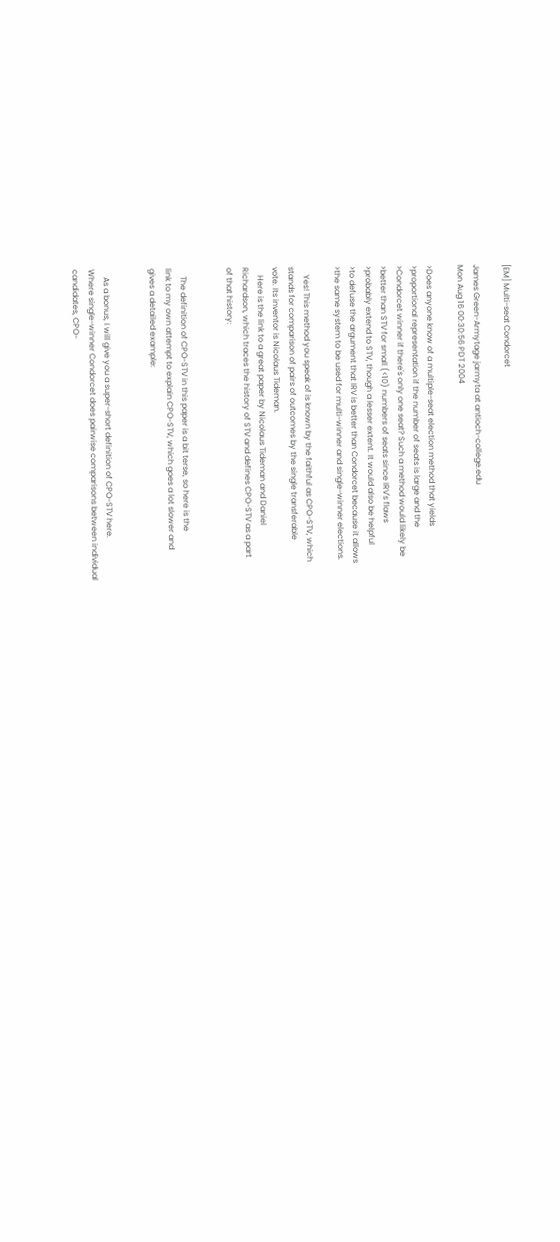[EM] Multi-seat Condorcet

James Green-Armytage jarmyta at antioch-college.edu
Mon Aug 16 00:30:56 PDT 2004

>Does anyone know of a multiple-seat election method that yields
>proportional representation if the number of seats is large and the
>Condorcet winner if there's only one seat? Such a method would likely be
>better than STV for small (<10) numbers of seats since IRV's flaws
>probably extend to STV, though a lesser extent. It would also be helpful
>to defuse the argument that IRV is better than Condorcet because it allows
>the same system to be used for multi-winner and single-winner elections.

    Yes! This method you speak of is known by the faithful as CPO-STV, which
stands for comparison of pairs of outcomes by the single transferable
vote. Its inventor is Nicolaus Tideman.
    Here is the link to a great paper by Nicolaus Tideman and Daniel
Richardson, which traces the history of STV and defines CPO-STV as a part
of that history:


    The definition of CPO-STV in this paper is a bit terse, so here is the
link to my own attempt to explain CPO-STV, which goes a lot slower and
gives a detailed example:


    As a bonus, I will give you a super-short definition of CPO-STV here.
Where single-winner Condorcet does pairwise comparisons between individual
candidates, CPO-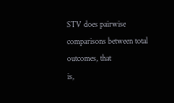STV does pairwise comparisons between total outcomes, that
is,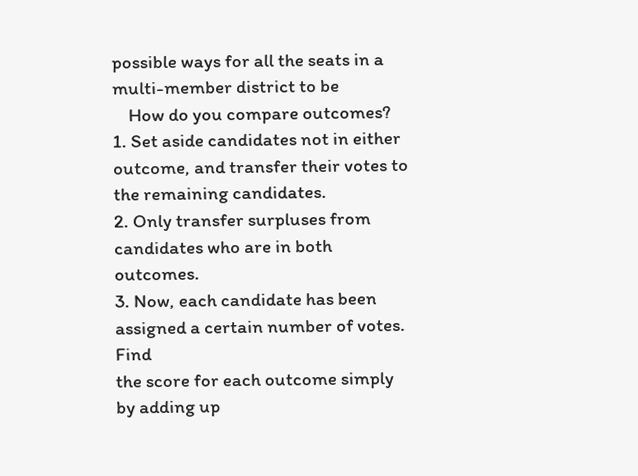possible ways for all the seats in a multi-member district to be
    How do you compare outcomes?
1. Set aside candidates not in either outcome, and transfer their votes to
the remaining candidates.
2. Only transfer surpluses from candidates who are in both outcomes.
3. Now, each candidate has been assigned a certain number of votes. Find
the score for each outcome simply by adding up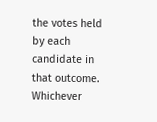the votes held by each
candidate in that outcome. Whichever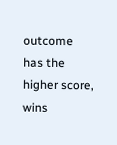outcome has the higher score, wins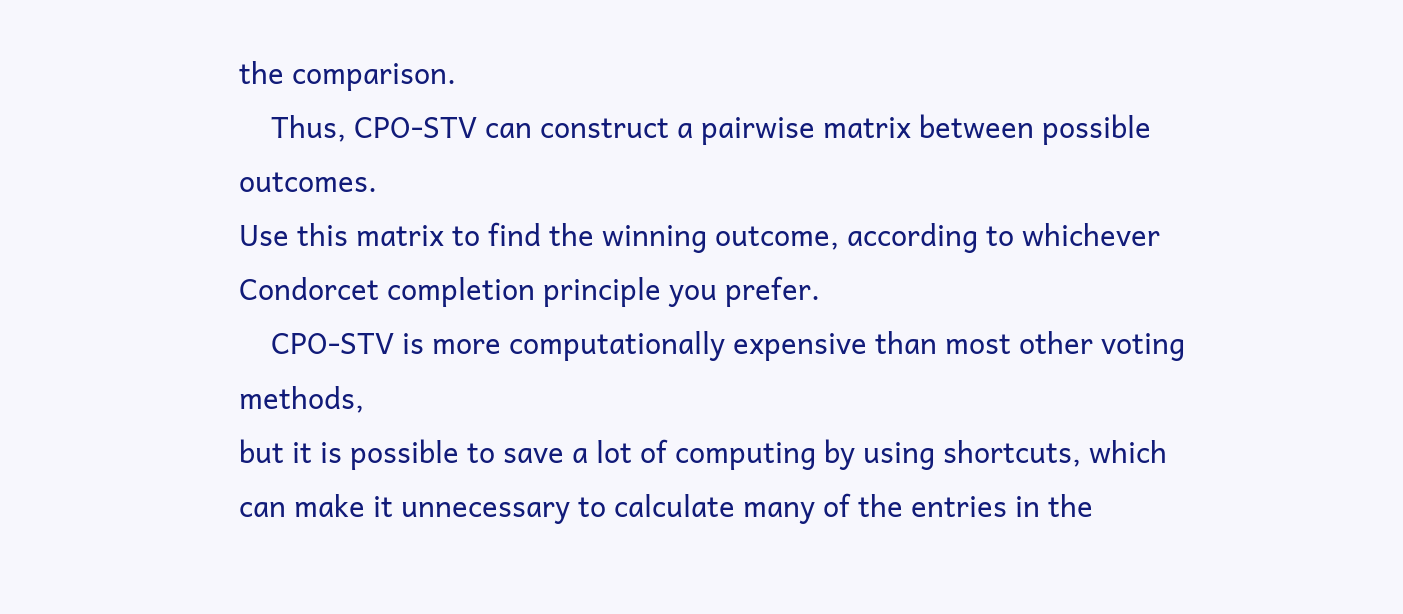the comparison.
    Thus, CPO-STV can construct a pairwise matrix between possible outcomes.
Use this matrix to find the winning outcome, according to whichever
Condorcet completion principle you prefer.
    CPO-STV is more computationally expensive than most other voting methods,
but it is possible to save a lot of computing by using shortcuts, which
can make it unnecessary to calculate many of the entries in the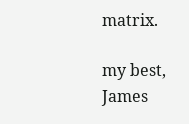matrix.

my best,
James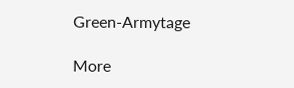Green-Armytage

More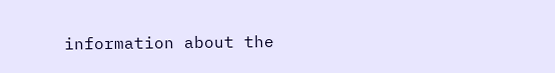information about the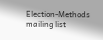Election-Methods mailing list